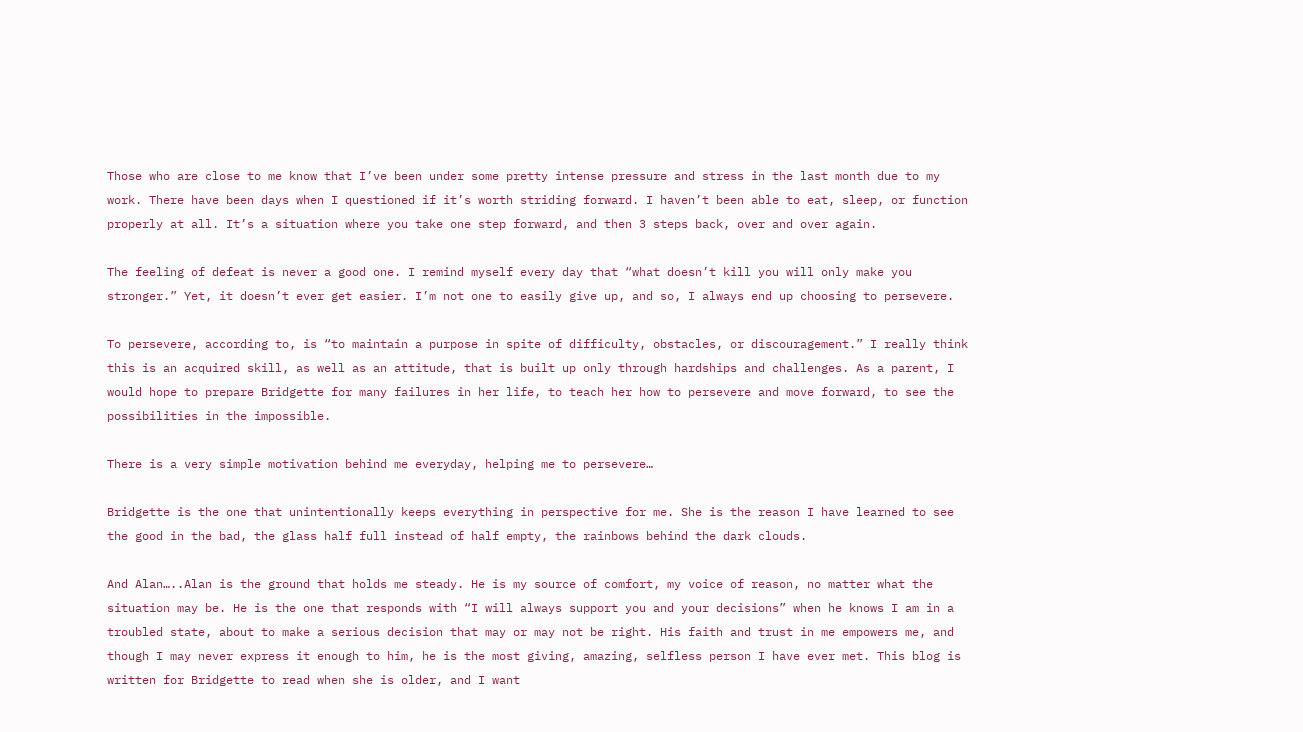Those who are close to me know that I’ve been under some pretty intense pressure and stress in the last month due to my work. There have been days when I questioned if it’s worth striding forward. I haven’t been able to eat, sleep, or function properly at all. It’s a situation where you take one step forward, and then 3 steps back, over and over again.

The feeling of defeat is never a good one. I remind myself every day that “what doesn’t kill you will only make you stronger.” Yet, it doesn’t ever get easier. I’m not one to easily give up, and so, I always end up choosing to persevere.

To persevere, according to, is “to maintain a purpose in spite of difficulty, obstacles, or discouragement.” I really think this is an acquired skill, as well as an attitude, that is built up only through hardships and challenges. As a parent, I would hope to prepare Bridgette for many failures in her life, to teach her how to persevere and move forward, to see the possibilities in the impossible.

There is a very simple motivation behind me everyday, helping me to persevere…

Bridgette is the one that unintentionally keeps everything in perspective for me. She is the reason I have learned to see the good in the bad, the glass half full instead of half empty, the rainbows behind the dark clouds.

And Alan…..Alan is the ground that holds me steady. He is my source of comfort, my voice of reason, no matter what the situation may be. He is the one that responds with “I will always support you and your decisions” when he knows I am in a troubled state, about to make a serious decision that may or may not be right. His faith and trust in me empowers me, and though I may never express it enough to him, he is the most giving, amazing, selfless person I have ever met. This blog is written for Bridgette to read when she is older, and I want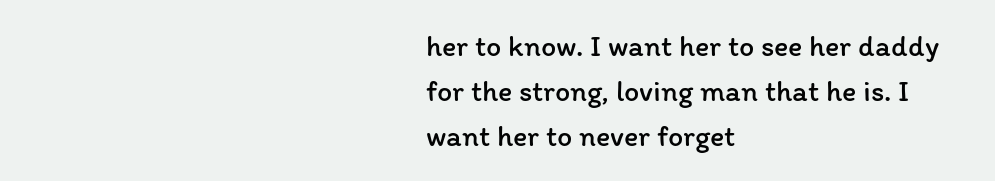her to know. I want her to see her daddy for the strong, loving man that he is. I want her to never forget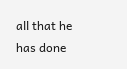all that he has done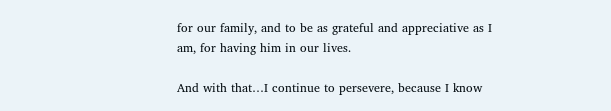for our family, and to be as grateful and appreciative as I am, for having him in our lives.

And with that…I continue to persevere, because I know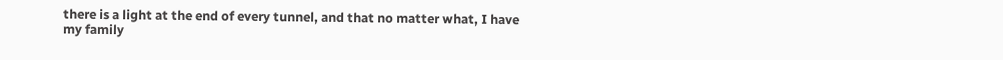there is a light at the end of every tunnel, and that no matter what, I have my family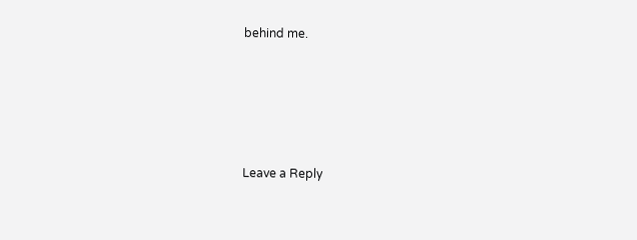behind me.





Leave a Reply